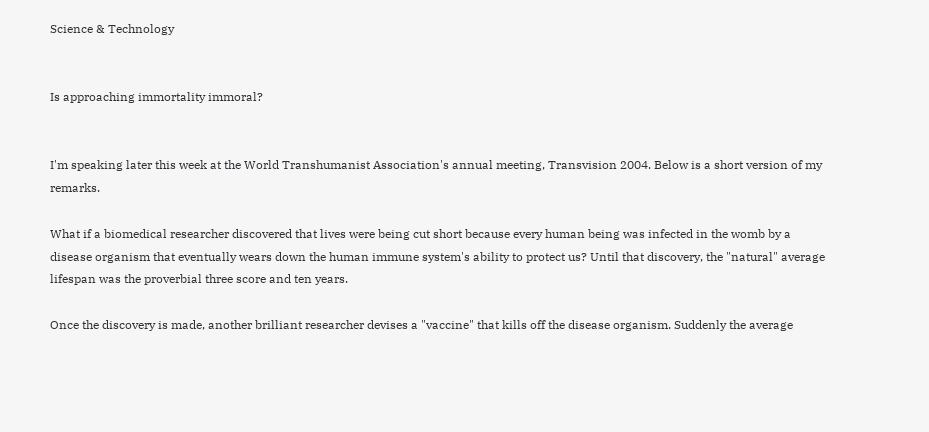Science & Technology


Is approaching immortality immoral?


I'm speaking later this week at the World Transhumanist Association's annual meeting, Transvision 2004. Below is a short version of my remarks.

What if a biomedical researcher discovered that lives were being cut short because every human being was infected in the womb by a disease organism that eventually wears down the human immune system's ability to protect us? Until that discovery, the "natural" average lifespan was the proverbial three score and ten years.

Once the discovery is made, another brilliant researcher devises a "vaccine" that kills off the disease organism. Suddenly the average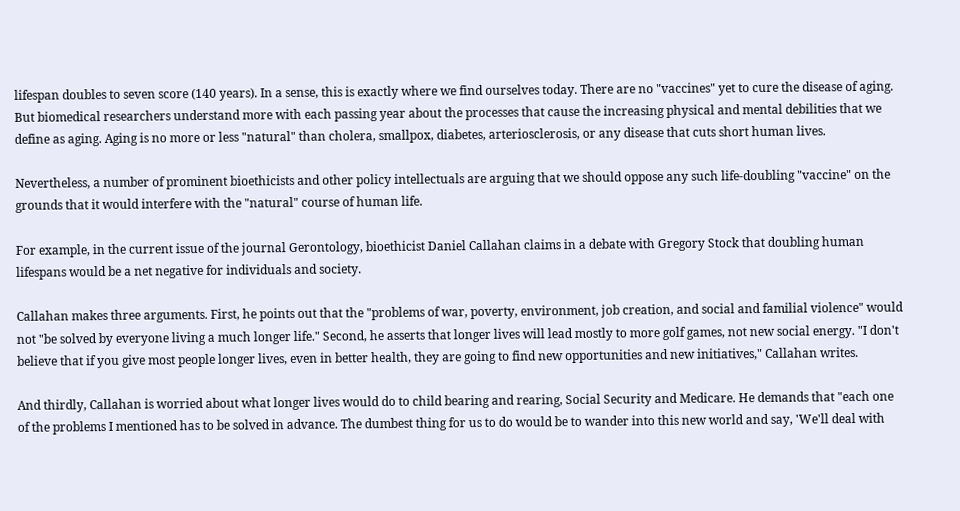lifespan doubles to seven score (140 years). In a sense, this is exactly where we find ourselves today. There are no "vaccines" yet to cure the disease of aging. But biomedical researchers understand more with each passing year about the processes that cause the increasing physical and mental debilities that we define as aging. Aging is no more or less "natural" than cholera, smallpox, diabetes, arteriosclerosis, or any disease that cuts short human lives.

Nevertheless, a number of prominent bioethicists and other policy intellectuals are arguing that we should oppose any such life-doubling "vaccine" on the grounds that it would interfere with the "natural" course of human life.

For example, in the current issue of the journal Gerontology, bioethicist Daniel Callahan claims in a debate with Gregory Stock that doubling human lifespans would be a net negative for individuals and society.

Callahan makes three arguments. First, he points out that the "problems of war, poverty, environment, job creation, and social and familial violence" would not "be solved by everyone living a much longer life." Second, he asserts that longer lives will lead mostly to more golf games, not new social energy. "I don't believe that if you give most people longer lives, even in better health, they are going to find new opportunities and new initiatives," Callahan writes.

And thirdly, Callahan is worried about what longer lives would do to child bearing and rearing, Social Security and Medicare. He demands that "each one of the problems I mentioned has to be solved in advance. The dumbest thing for us to do would be to wander into this new world and say, 'We'll deal with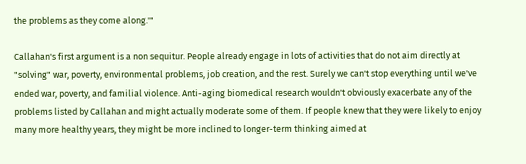the problems as they come along.'"

Callahan's first argument is a non sequitur. People already engage in lots of activities that do not aim directly at "solving" war, poverty, environmental problems, job creation, and the rest. Surely we can't stop everything until we've ended war, poverty, and familial violence. Anti-aging biomedical research wouldn't obviously exacerbate any of the problems listed by Callahan and might actually moderate some of them. If people knew that they were likely to enjoy many more healthy years, they might be more inclined to longer-term thinking aimed at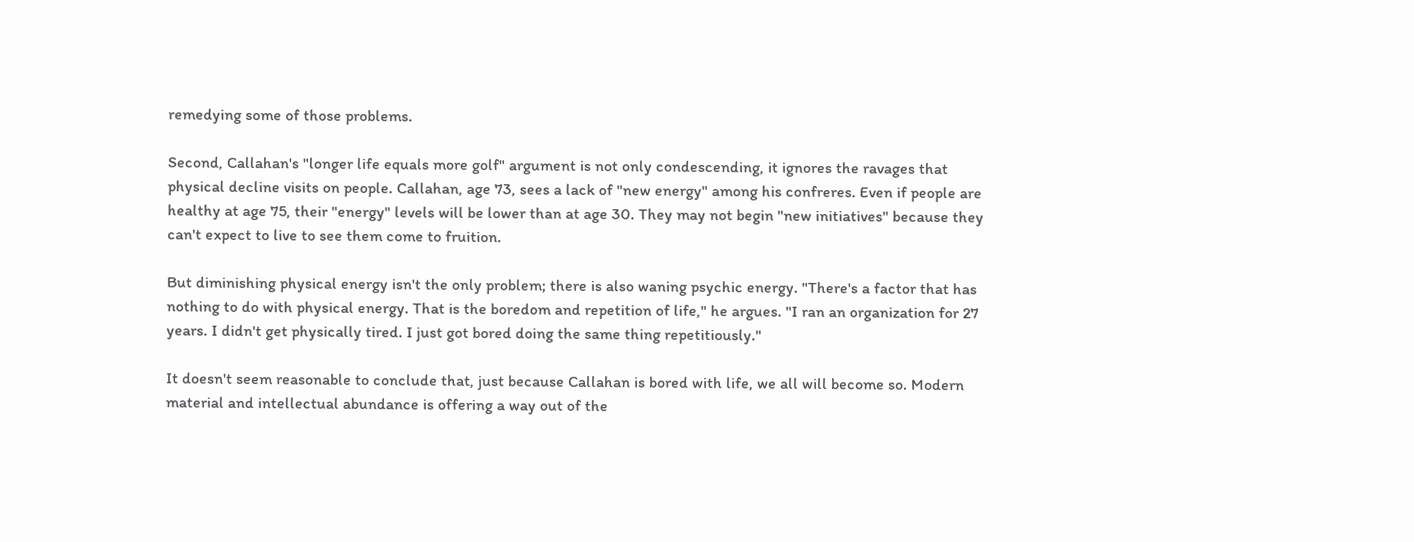remedying some of those problems.

Second, Callahan's "longer life equals more golf" argument is not only condescending, it ignores the ravages that physical decline visits on people. Callahan, age 73, sees a lack of "new energy" among his confreres. Even if people are healthy at age 75, their "energy" levels will be lower than at age 30. They may not begin "new initiatives" because they can't expect to live to see them come to fruition.

But diminishing physical energy isn't the only problem; there is also waning psychic energy. "There's a factor that has nothing to do with physical energy. That is the boredom and repetition of life," he argues. "I ran an organization for 27 years. I didn't get physically tired. I just got bored doing the same thing repetitiously."

It doesn't seem reasonable to conclude that, just because Callahan is bored with life, we all will become so. Modern material and intellectual abundance is offering a way out of the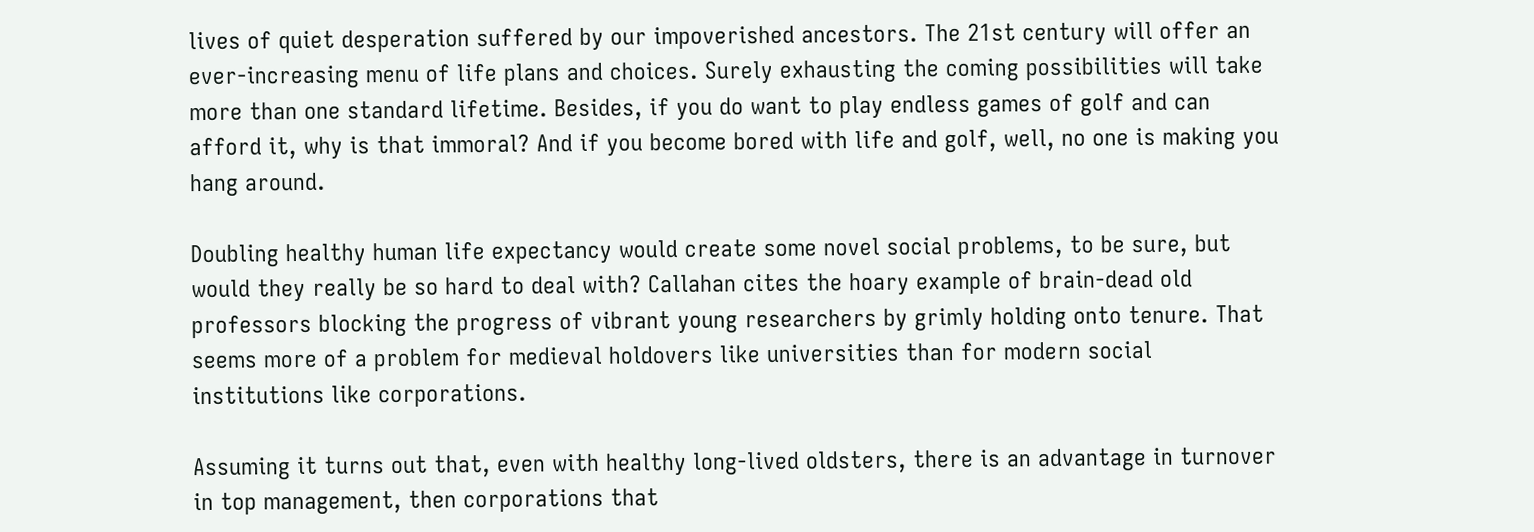lives of quiet desperation suffered by our impoverished ancestors. The 21st century will offer an ever-increasing menu of life plans and choices. Surely exhausting the coming possibilities will take more than one standard lifetime. Besides, if you do want to play endless games of golf and can afford it, why is that immoral? And if you become bored with life and golf, well, no one is making you hang around.

Doubling healthy human life expectancy would create some novel social problems, to be sure, but would they really be so hard to deal with? Callahan cites the hoary example of brain-dead old professors blocking the progress of vibrant young researchers by grimly holding onto tenure. That seems more of a problem for medieval holdovers like universities than for modern social institutions like corporations.

Assuming it turns out that, even with healthy long-lived oldsters, there is an advantage in turnover in top management, then corporations that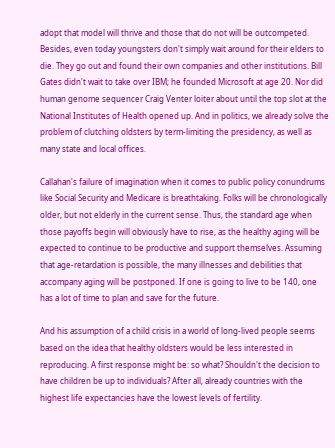adopt that model will thrive and those that do not will be outcompeted. Besides, even today youngsters don't simply wait around for their elders to die. They go out and found their own companies and other institutions. Bill Gates didn't wait to take over IBM; he founded Microsoft at age 20. Nor did human genome sequencer Craig Venter loiter about until the top slot at the National Institutes of Health opened up. And in politics, we already solve the problem of clutching oldsters by term-limiting the presidency, as well as many state and local offices.

Callahan's failure of imagination when it comes to public policy conundrums like Social Security and Medicare is breathtaking. Folks will be chronologically older, but not elderly in the current sense. Thus, the standard age when those payoffs begin will obviously have to rise, as the healthy aging will be expected to continue to be productive and support themselves. Assuming that age-retardation is possible, the many illnesses and debilities that accompany aging will be postponed. If one is going to live to be 140, one has a lot of time to plan and save for the future.

And his assumption of a child crisis in a world of long-lived people seems based on the idea that healthy oldsters would be less interested in reproducing. A first response might be: so what? Shouldn't the decision to have children be up to individuals? After all, already countries with the highest life expectancies have the lowest levels of fertility.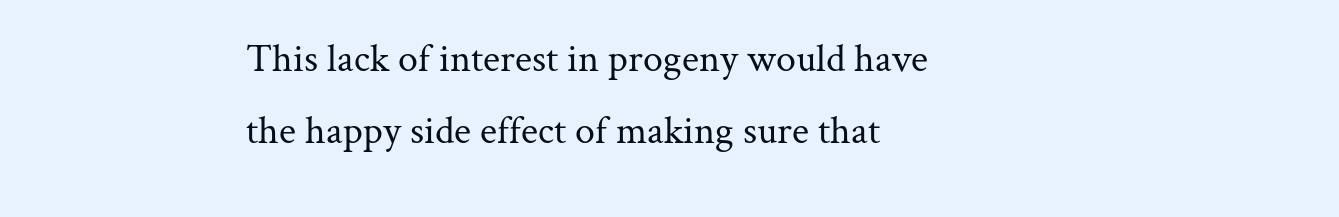This lack of interest in progeny would have the happy side effect of making sure that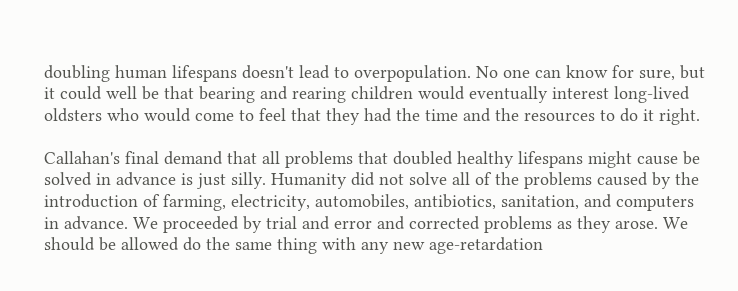doubling human lifespans doesn't lead to overpopulation. No one can know for sure, but it could well be that bearing and rearing children would eventually interest long-lived oldsters who would come to feel that they had the time and the resources to do it right.

Callahan's final demand that all problems that doubled healthy lifespans might cause be solved in advance is just silly. Humanity did not solve all of the problems caused by the introduction of farming, electricity, automobiles, antibiotics, sanitation, and computers in advance. We proceeded by trial and error and corrected problems as they arose. We should be allowed do the same thing with any new age-retardation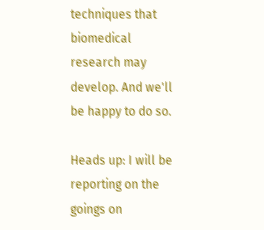techniques that biomedical research may develop. And we'll be happy to do so.

Heads up: I will be reporting on the goings on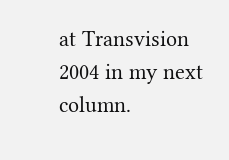at Transvision 2004 in my next column.